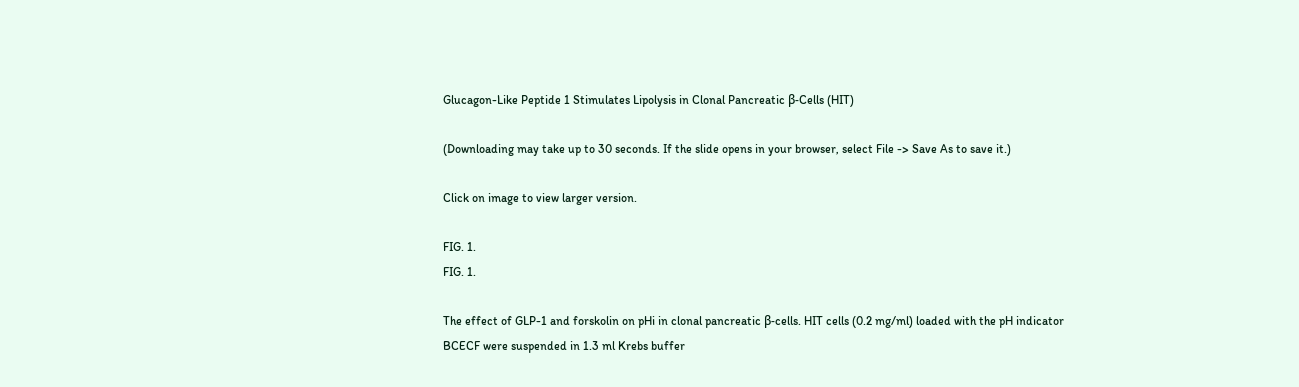Glucagon-Like Peptide 1 Stimulates Lipolysis in Clonal Pancreatic β-Cells (HIT)

(Downloading may take up to 30 seconds. If the slide opens in your browser, select File -> Save As to save it.)

Click on image to view larger version.

FIG. 1.
FIG. 1.

The effect of GLP-1 and forskolin on pHi in clonal pancreatic β-cells. HIT cells (0.2 mg/ml) loaded with the pH indicator BCECF were suspended in 1.3 ml Krebs buffer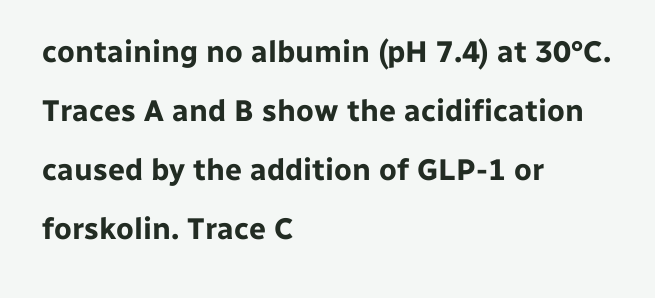containing no albumin (pH 7.4) at 30°C. Traces A and B show the acidification caused by the addition of GLP-1 or forskolin. Trace C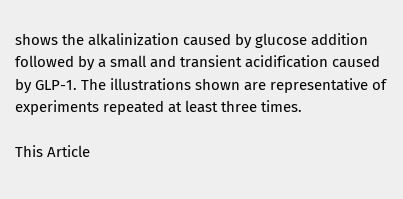shows the alkalinization caused by glucose addition followed by a small and transient acidification caused by GLP-1. The illustrations shown are representative of experiments repeated at least three times.

This Article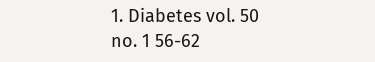1. Diabetes vol. 50 no. 1 56-62